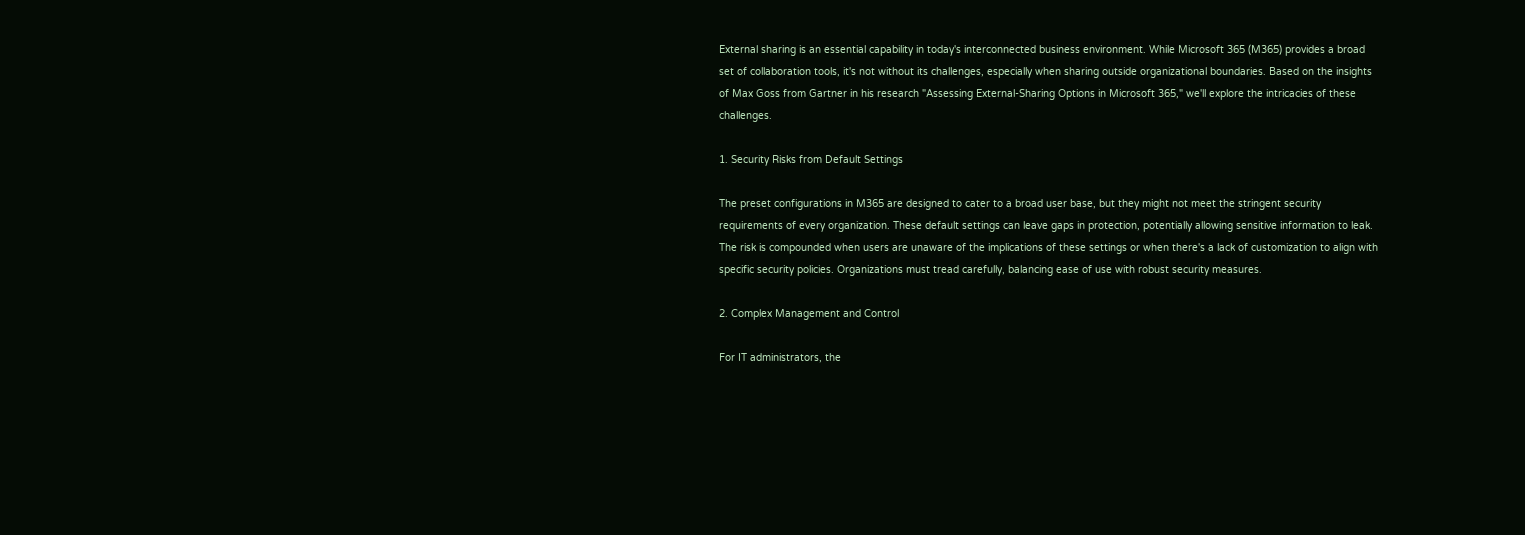External sharing is an essential capability in today's interconnected business environment. While Microsoft 365 (M365) provides a broad set of collaboration tools, it's not without its challenges, especially when sharing outside organizational boundaries. Based on the insights of Max Goss from Gartner in his research "Assessing External-Sharing Options in Microsoft 365," we'll explore the intricacies of these challenges.

1. Security Risks from Default Settings

The preset configurations in M365 are designed to cater to a broad user base, but they might not meet the stringent security requirements of every organization. These default settings can leave gaps in protection, potentially allowing sensitive information to leak. The risk is compounded when users are unaware of the implications of these settings or when there's a lack of customization to align with specific security policies. Organizations must tread carefully, balancing ease of use with robust security measures.

2. Complex Management and Control

For IT administrators, the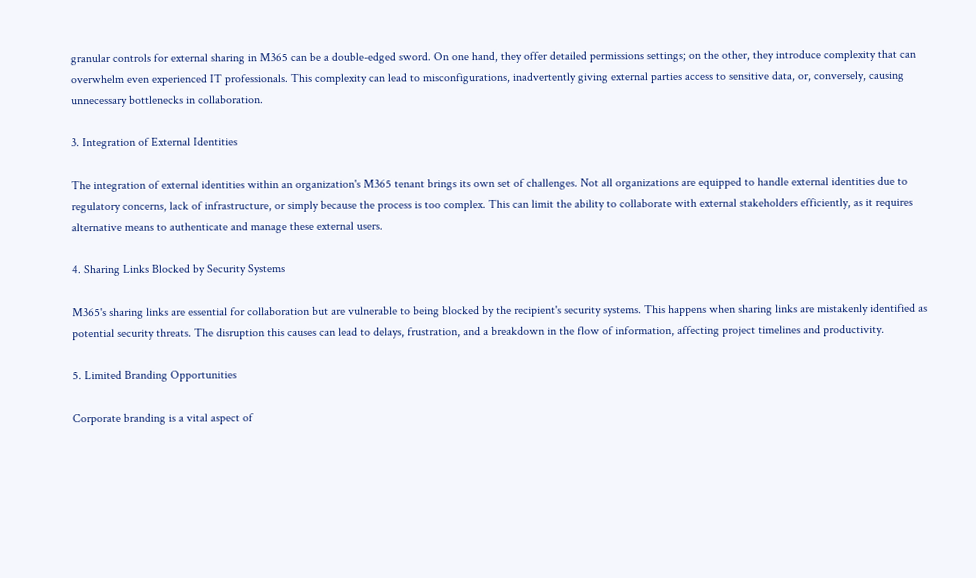granular controls for external sharing in M365 can be a double-edged sword. On one hand, they offer detailed permissions settings; on the other, they introduce complexity that can overwhelm even experienced IT professionals. This complexity can lead to misconfigurations, inadvertently giving external parties access to sensitive data, or, conversely, causing unnecessary bottlenecks in collaboration.

3. Integration of External Identities

The integration of external identities within an organization's M365 tenant brings its own set of challenges. Not all organizations are equipped to handle external identities due to regulatory concerns, lack of infrastructure, or simply because the process is too complex. This can limit the ability to collaborate with external stakeholders efficiently, as it requires alternative means to authenticate and manage these external users.

4. Sharing Links Blocked by Security Systems

M365's sharing links are essential for collaboration but are vulnerable to being blocked by the recipient's security systems. This happens when sharing links are mistakenly identified as potential security threats. The disruption this causes can lead to delays, frustration, and a breakdown in the flow of information, affecting project timelines and productivity.

5. Limited Branding Opportunities

Corporate branding is a vital aspect of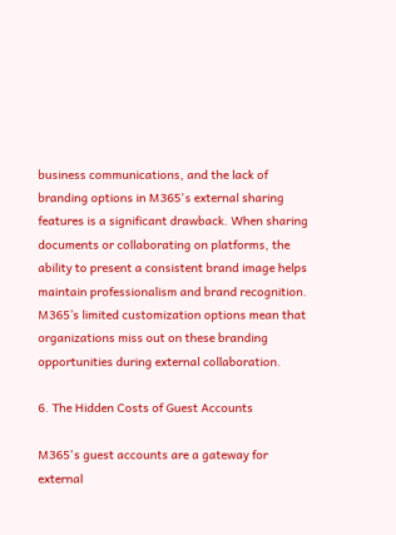business communications, and the lack of branding options in M365's external sharing features is a significant drawback. When sharing documents or collaborating on platforms, the ability to present a consistent brand image helps maintain professionalism and brand recognition. M365’s limited customization options mean that organizations miss out on these branding opportunities during external collaboration.

6. The Hidden Costs of Guest Accounts

M365's guest accounts are a gateway for external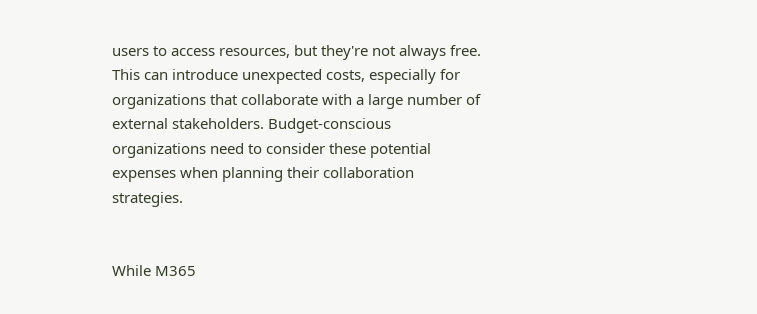users to access resources, but they're not always free. This can introduce unexpected costs, especially for organizations that collaborate with a large number of external stakeholders. Budget-conscious organizations need to consider these potential expenses when planning their collaboration strategies.


While M365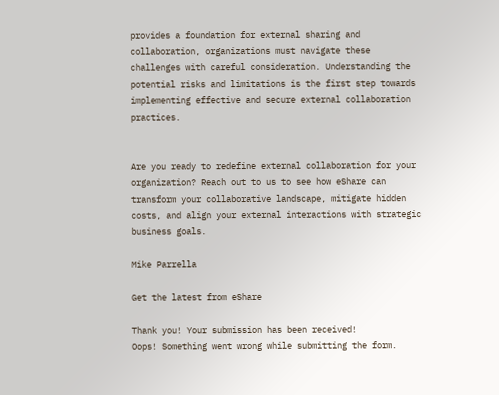provides a foundation for external sharing and collaboration, organizations must navigate these challenges with careful consideration. Understanding the potential risks and limitations is the first step towards implementing effective and secure external collaboration practices.


Are you ready to redefine external collaboration for your organization? Reach out to us to see how eShare can transform your collaborative landscape, mitigate hidden costs, and align your external interactions with strategic business goals.

Mike Parrella

Get the latest from eShare

Thank you! Your submission has been received!
Oops! Something went wrong while submitting the form.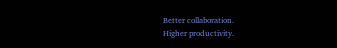Better collaboration.
Higher productivity.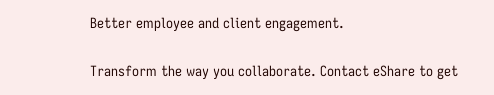Better employee and client engagement.

Transform the way you collaborate. Contact eShare to get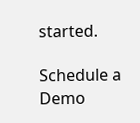started.

Schedule a Demo